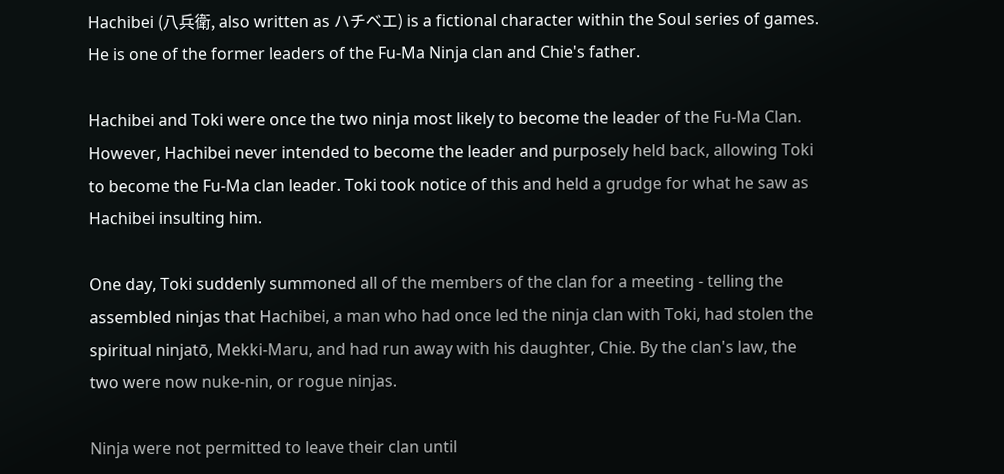Hachibei (八兵衛, also written as ハチベエ) is a fictional character within the Soul series of games. He is one of the former leaders of the Fu-Ma Ninja clan and Chie's father.

Hachibei and Toki were once the two ninja most likely to become the leader of the Fu-Ma Clan. However, Hachibei never intended to become the leader and purposely held back, allowing Toki to become the Fu-Ma clan leader. Toki took notice of this and held a grudge for what he saw as Hachibei insulting him.

One day, Toki suddenly summoned all of the members of the clan for a meeting - telling the assembled ninjas that Hachibei, a man who had once led the ninja clan with Toki, had stolen the spiritual ninjatō, Mekki-Maru, and had run away with his daughter, Chie. By the clan's law, the two were now nuke-nin, or rogue ninjas.

Ninja were not permitted to leave their clan until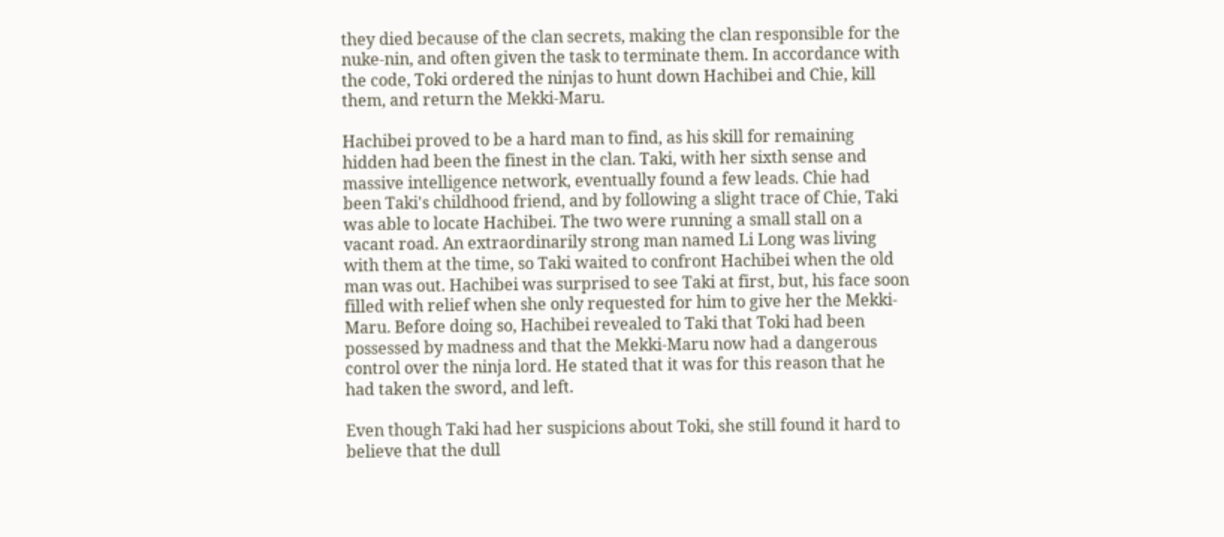they died because of the clan secrets, making the clan responsible for the nuke-nin, and often given the task to terminate them. In accordance with the code, Toki ordered the ninjas to hunt down Hachibei and Chie, kill them, and return the Mekki-Maru.

Hachibei proved to be a hard man to find, as his skill for remaining hidden had been the finest in the clan. Taki, with her sixth sense and massive intelligence network, eventually found a few leads. Chie had been Taki's childhood friend, and by following a slight trace of Chie, Taki was able to locate Hachibei. The two were running a small stall on a vacant road. An extraordinarily strong man named Li Long was living with them at the time, so Taki waited to confront Hachibei when the old man was out. Hachibei was surprised to see Taki at first, but, his face soon filled with relief when she only requested for him to give her the Mekki-Maru. Before doing so, Hachibei revealed to Taki that Toki had been possessed by madness and that the Mekki-Maru now had a dangerous control over the ninja lord. He stated that it was for this reason that he had taken the sword, and left.

Even though Taki had her suspicions about Toki, she still found it hard to believe that the dull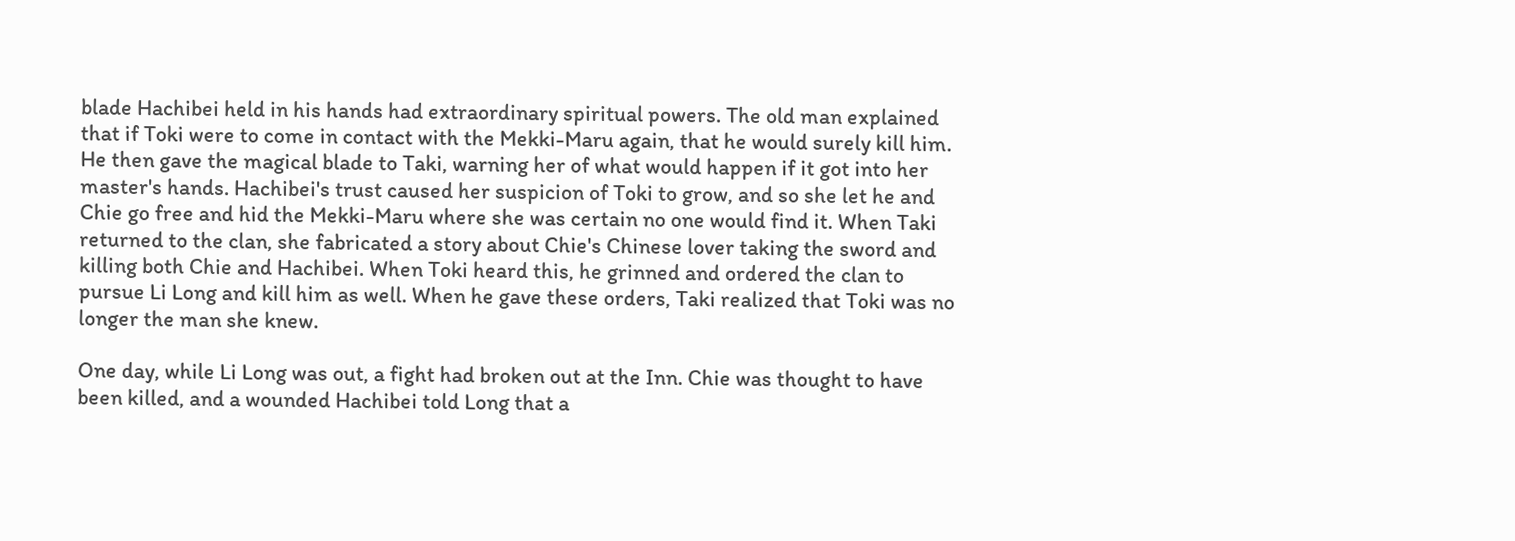blade Hachibei held in his hands had extraordinary spiritual powers. The old man explained that if Toki were to come in contact with the Mekki-Maru again, that he would surely kill him. He then gave the magical blade to Taki, warning her of what would happen if it got into her master's hands. Hachibei's trust caused her suspicion of Toki to grow, and so she let he and Chie go free and hid the Mekki-Maru where she was certain no one would find it. When Taki returned to the clan, she fabricated a story about Chie's Chinese lover taking the sword and killing both Chie and Hachibei. When Toki heard this, he grinned and ordered the clan to pursue Li Long and kill him as well. When he gave these orders, Taki realized that Toki was no longer the man she knew.

One day, while Li Long was out, a fight had broken out at the Inn. Chie was thought to have been killed, and a wounded Hachibei told Long that a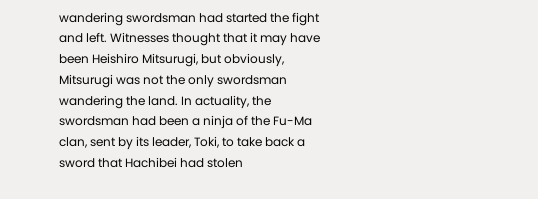wandering swordsman had started the fight and left. Witnesses thought that it may have been Heishiro Mitsurugi, but obviously, Mitsurugi was not the only swordsman wandering the land. In actuality, the swordsman had been a ninja of the Fu-Ma clan, sent by its leader, Toki, to take back a sword that Hachibei had stolen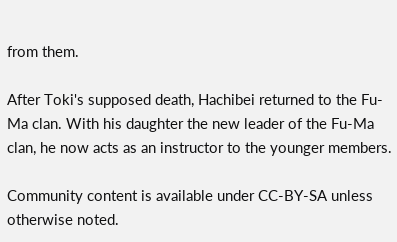from them.

After Toki's supposed death, Hachibei returned to the Fu-Ma clan. With his daughter the new leader of the Fu-Ma clan, he now acts as an instructor to the younger members.

Community content is available under CC-BY-SA unless otherwise noted.